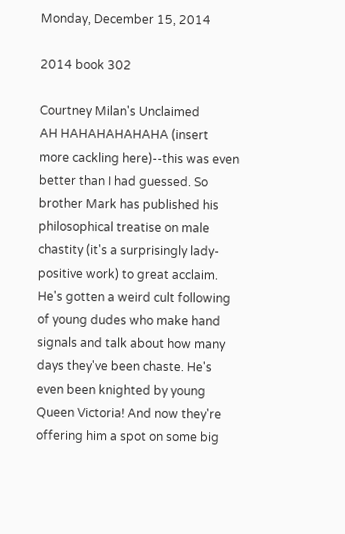Monday, December 15, 2014

2014 book 302

Courtney Milan's Unclaimed
AH HAHAHAHAHAHA (insert more cackling here)--this was even better than I had guessed. So brother Mark has published his philosophical treatise on male chastity (it's a surprisingly lady-positive work) to great acclaim. He's gotten a weird cult following of young dudes who make hand signals and talk about how many days they've been chaste. He's even been knighted by young Queen Victoria! And now they're offering him a spot on some big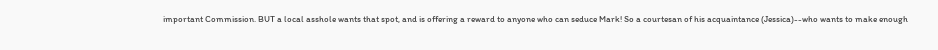important Commission. BUT a local asshole wants that spot, and is offering a reward to anyone who can seduce Mark! So a courtesan of his acquaintance (Jessica)--who wants to make enough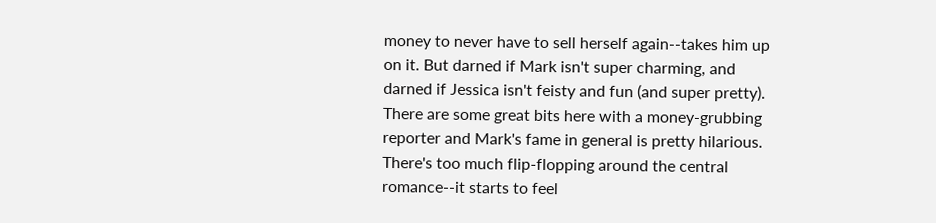money to never have to sell herself again--takes him up on it. But darned if Mark isn't super charming, and darned if Jessica isn't feisty and fun (and super pretty). There are some great bits here with a money-grubbing reporter and Mark's fame in general is pretty hilarious. There's too much flip-flopping around the central romance--it starts to feel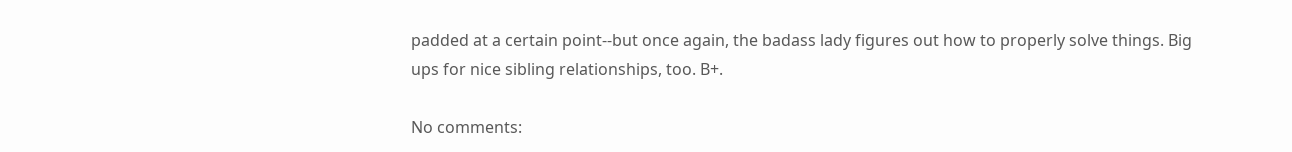padded at a certain point--but once again, the badass lady figures out how to properly solve things. Big ups for nice sibling relationships, too. B+.

No comments: